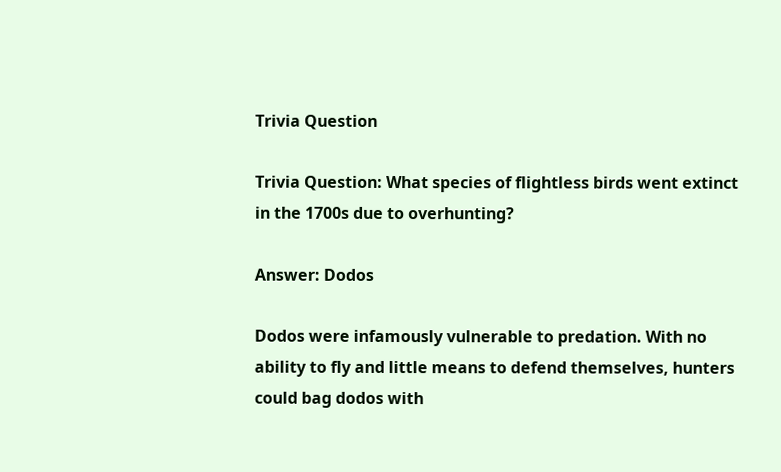Trivia Question

Trivia Question: What species of flightless birds went extinct in the 1700s due to overhunting?

Answer: Dodos

Dodos were infamously vulnerable to predation. With no ability to fly and little means to defend themselves, hunters could bag dodos with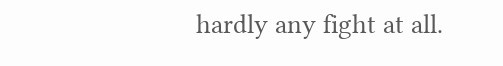hardly any fight at all.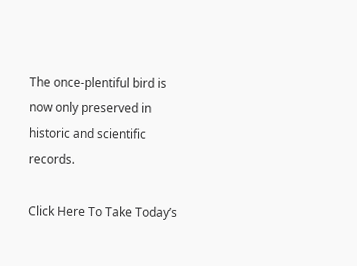The once-plentiful bird is now only preserved in historic and scientific records.

Click Here To Take Today’s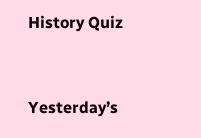History Quiz


Yesterday’s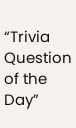“Trivia Question of the Day”